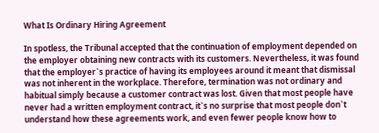What Is Ordinary Hiring Agreement

In spotless, the Tribunal accepted that the continuation of employment depended on the employer obtaining new contracts with its customers. Nevertheless, it was found that the employer`s practice of having its employees around it meant that dismissal was not inherent in the workplace. Therefore, termination was not ordinary and habitual simply because a customer contract was lost. Given that most people have never had a written employment contract, it`s no surprise that most people don`t understand how these agreements work, and even fewer people know how to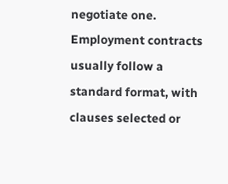negotiate one. Employment contracts usually follow a standard format, with clauses selected or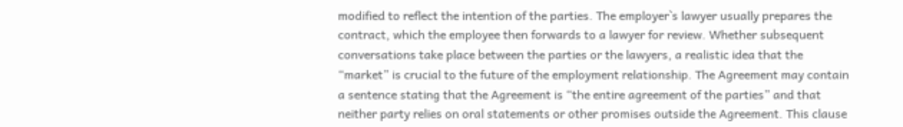modified to reflect the intention of the parties. The employer`s lawyer usually prepares the contract, which the employee then forwards to a lawyer for review. Whether subsequent conversations take place between the parties or the lawyers, a realistic idea that the “market” is crucial to the future of the employment relationship. The Agreement may contain a sentence stating that the Agreement is “the entire agreement of the parties” and that neither party relies on oral statements or other promises outside the Agreement. This clause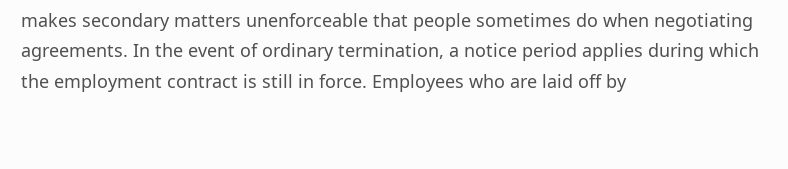makes secondary matters unenforceable that people sometimes do when negotiating agreements. In the event of ordinary termination, a notice period applies during which the employment contract is still in force. Employees who are laid off by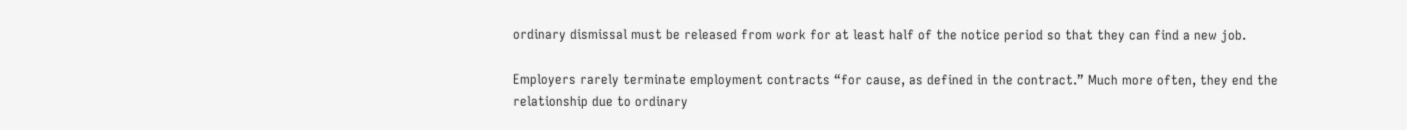ordinary dismissal must be released from work for at least half of the notice period so that they can find a new job.

Employers rarely terminate employment contracts “for cause, as defined in the contract.” Much more often, they end the relationship due to ordinary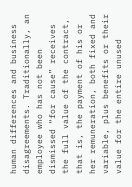human differences and business disagreements. Traditionally, an employee who has not been dismissed “for cause” receives the full value of the contract, that is, the payment of his or her remuneration, both fixed and variable, plus benefits or their value for the entire unused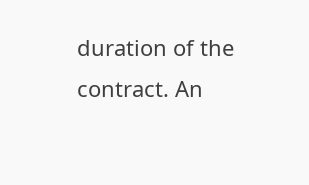duration of the contract. An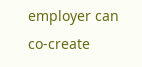employer can co-create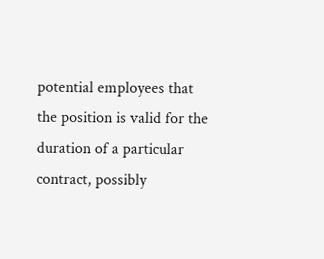potential employees that the position is valid for the duration of a particular contract, possibly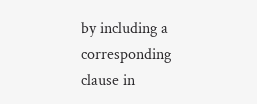by including a corresponding clause in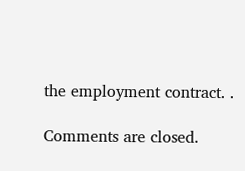the employment contract. .

Comments are closed.